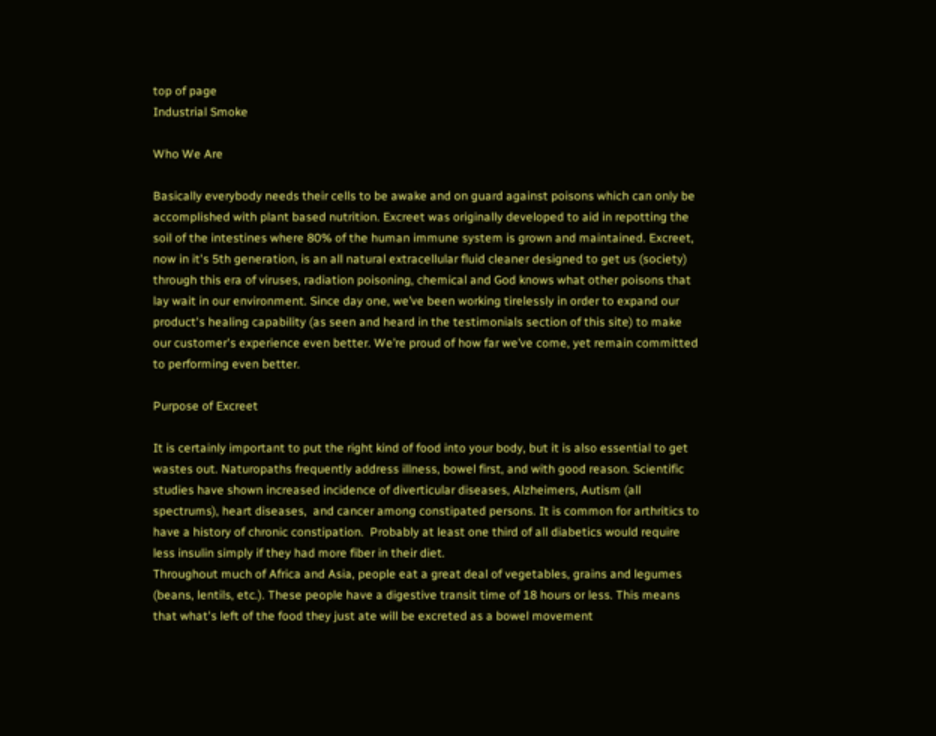top of page
Industrial Smoke

Who We Are

Basically everybody needs their cells to be awake and on guard against poisons which can only be accomplished with plant based nutrition. Excreet was originally developed to aid in repotting the soil of the intestines where 80% of the human immune system is grown and maintained. Excreet, now in it's 5th generation, is an all natural extracellular fluid cleaner designed to get us (society) through this era of viruses, radiation poisoning, chemical and God knows what other poisons that lay wait in our environment. Since day one, we’ve been working tirelessly in order to expand our product's healing capability (as seen and heard in the testimonials section of this site) to make our customer's experience even better. We’re proud of how far we’ve come, yet remain committed to performing even better.

Purpose of Excreet

It is certainly important to put the right kind of food into your body, but it is also essential to get wastes out. Naturopaths frequently address illness, bowel first, and with good reason. Scientific studies have shown increased incidence of diverticular diseases, Alzheimers, Autism (all spectrums), heart diseases,  and cancer among constipated persons. It is common for arthritics to have a history of chronic constipation.  Probably at least one third of all diabetics would require less insulin simply if they had more fiber in their diet.
Throughout much of Africa and Asia, people eat a great deal of vegetables, grains and legumes (beans, lentils, etc.). These people have a digestive transit time of 18 hours or less. This means that what's left of the food they just ate will be excreted as a bowel movement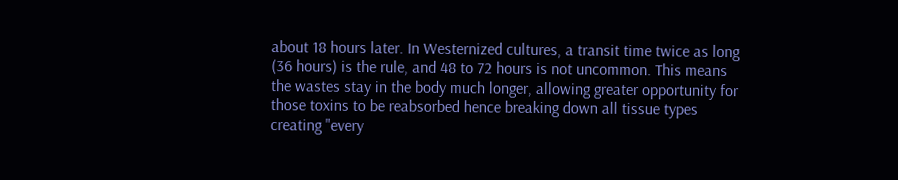about 18 hours later. In Westernized cultures, a transit time twice as long (36 hours) is the rule, and 48 to 72 hours is not uncommon. This means the wastes stay in the body much longer, allowing greater opportunity for those toxins to be reabsorbed hence breaking down all tissue types creating "every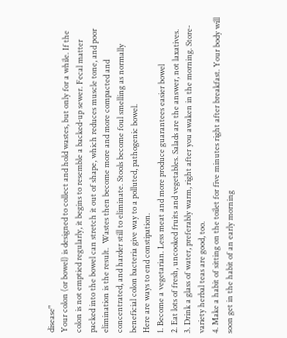disease"
Your colon (or bowel) is designed to collect and hold wastes, but only for a while. If the colon is not emptied regularly, it begins to resemble a backed-up sewer. Fecal matter packed into the bowel can stretch it out of shape, which reduces muscle tone, and poor elimination is the result.  Wastes then become more and more compacted and concentrated, and harder still to eliminate. Stools become foul smelling as normally beneficial colon bacteria give way to a polluted, pathogenic bowel.
Here are ways to end constipation.
1. Become a vegetarian. Less meat and more produce guarantees easier bowel
2. Eat lots of fresh, uncooked fruits and vegetables. Salads are the answer, not laxatives.
3. Drink a glass of water, preferably warm, right after you awaken in the morning. Store-variety herbal teas are good, too.
4. Make a habit of sitting on the toilet for five minutes right after breakfast. Your body will soon get in the habit of an early morning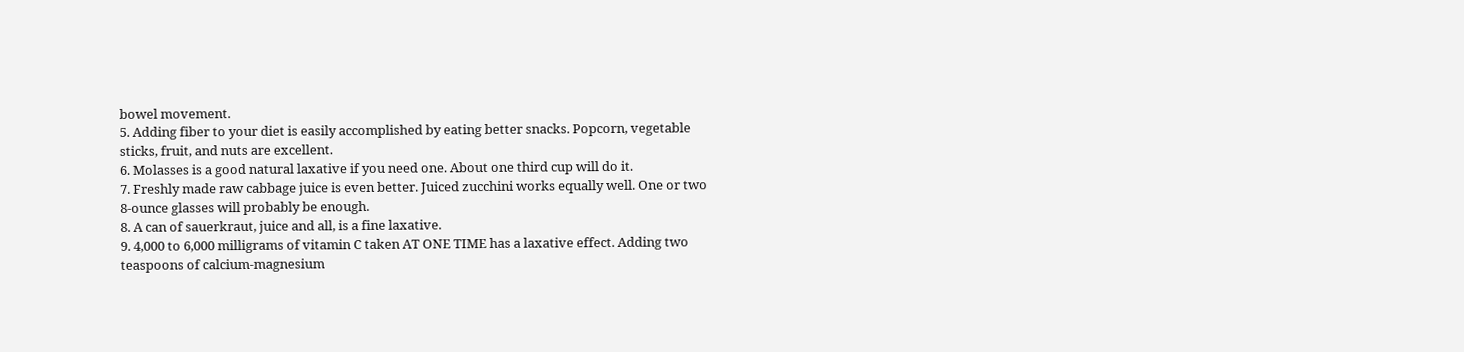bowel movement.
5. Adding fiber to your diet is easily accomplished by eating better snacks. Popcorn, vegetable sticks, fruit, and nuts are excellent.
6. Molasses is a good natural laxative if you need one. About one third cup will do it.
7. Freshly made raw cabbage juice is even better. Juiced zucchini works equally well. One or two 8-ounce glasses will probably be enough.
8. A can of sauerkraut, juice and all, is a fine laxative.
9. 4,000 to 6,000 milligrams of vitamin C taken AT ONE TIME has a laxative effect. Adding two teaspoons of calcium-magnesium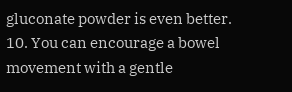gluconate powder is even better.
10. You can encourage a bowel movement with a gentle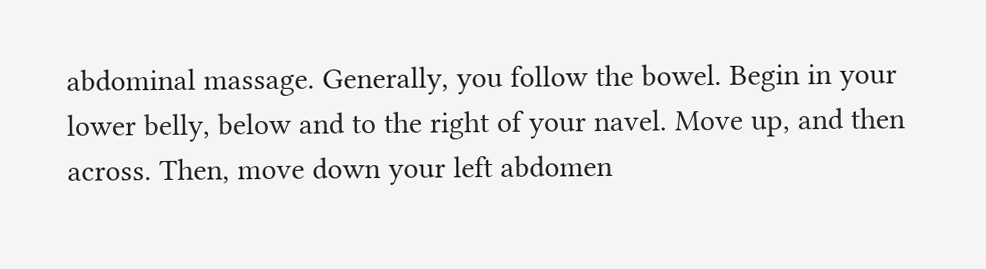abdominal massage. Generally, you follow the bowel. Begin in your lower belly, below and to the right of your navel. Move up, and then across. Then, move down your left abdomen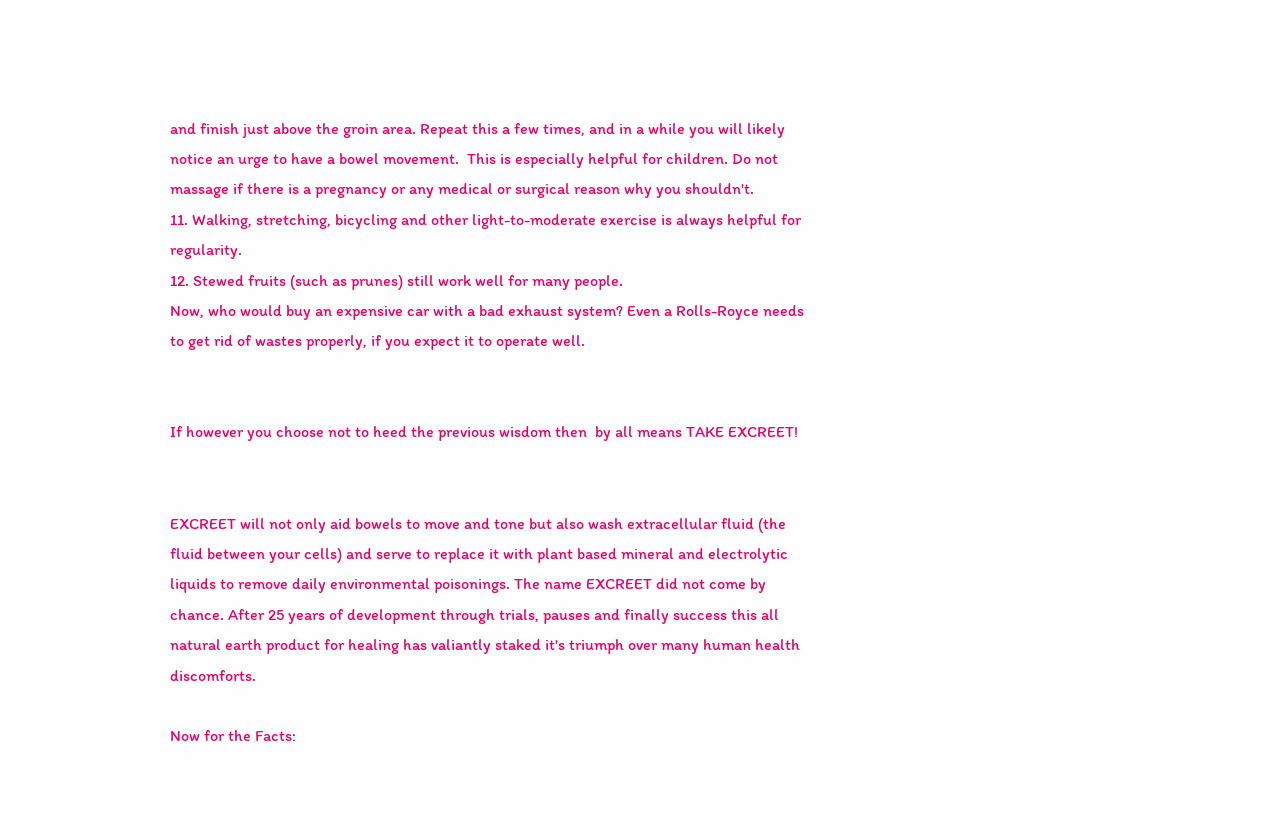and finish just above the groin area. Repeat this a few times, and in a while you will likely notice an urge to have a bowel movement.  This is especially helpful for children. Do not massage if there is a pregnancy or any medical or surgical reason why you shouldn't.
11. Walking, stretching, bicycling and other light-to-moderate exercise is always helpful for regularity.
12. Stewed fruits (such as prunes) still work well for many people.
Now, who would buy an expensive car with a bad exhaust system? Even a Rolls-Royce needs to get rid of wastes properly, if you expect it to operate well.


If however you choose not to heed the previous wisdom then  by all means TAKE EXCREET!


EXCREET will not only aid bowels to move and tone but also wash extracellular fluid (the fluid between your cells) and serve to replace it with plant based mineral and electrolytic liquids to remove daily environmental poisonings. The name EXCREET did not come by chance. After 25 years of development through trials, pauses and finally success this all natural earth product for healing has valiantly staked it's triumph over many human health discomforts.

Now for the Facts: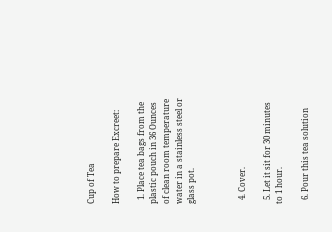Cup of Tea

How to prepare Excreet:

  1. Place tea bags from the plastic pouch in 36 Ounces of clean room temperature water in a stainless steel or glass pot.



  4. Cover.

  5. Let it sit for 30 minutes to 1 hour.

  6. Pour this tea solution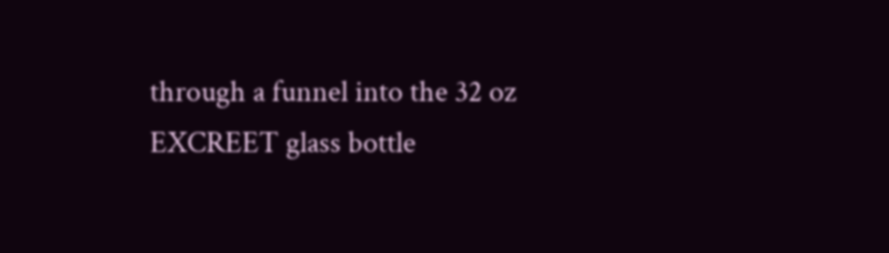through a funnel into the 32 oz EXCREET glass bottle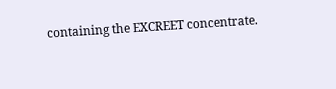containing the EXCREET concentrate.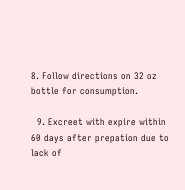8. Follow directions on 32 oz bottle for consumption.

  9. Excreet with expire within 60 days after prepation due to lack of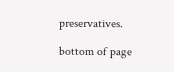preservatives.

bottom of page